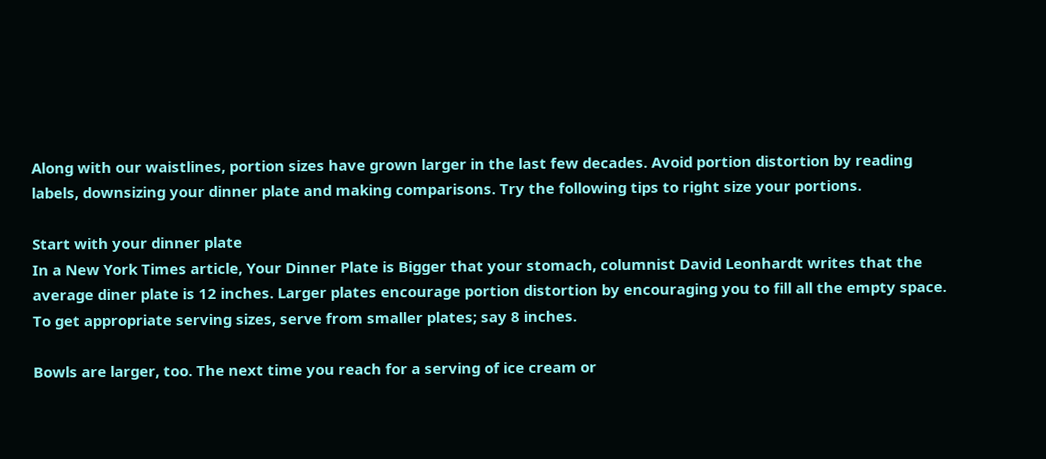Along with our waistlines, portion sizes have grown larger in the last few decades. Avoid portion distortion by reading labels, downsizing your dinner plate and making comparisons. Try the following tips to right size your portions.

Start with your dinner plate
In a New York Times article, Your Dinner Plate is Bigger that your stomach, columnist David Leonhardt writes that the average diner plate is 12 inches. Larger plates encourage portion distortion by encouraging you to fill all the empty space. To get appropriate serving sizes, serve from smaller plates; say 8 inches.

Bowls are larger, too. The next time you reach for a serving of ice cream or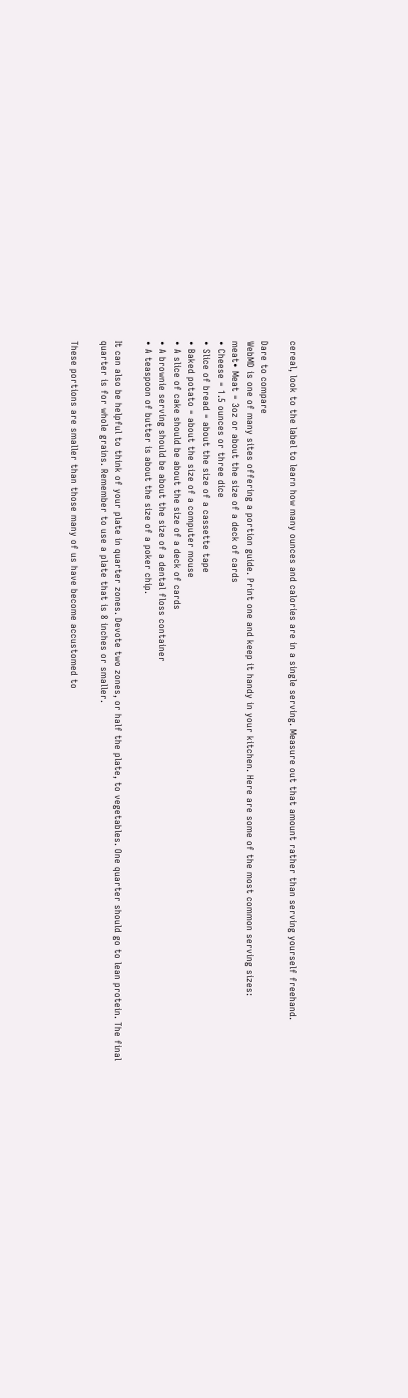cereal, look to the label to learn how many ounces and calories are in a single serving. Measure out that amount rather than serving yourself freehand.

Dare to compare
WebMD is one of many sites offering a portion guide. Print one and keep it handy in your kitchen. Here are some of the most common serving sizes:
meat• Meat = 3oz or about the size of a deck of cards
• Cheese = 1.5 ounces or three dice
• Slice of bread = about the size of a cassette tape
• Baked potato = about the size of a computer mouse
• A slice of cake should be about the size of a deck of cards
• A brownie serving should be about the size of a dental floss container
• A teaspoon of butter is about the size of a poker chip.

It can also be helpful to think of your plate in quarter zones. Devote two zones, or half the plate, to vegetables. One quarter should go to lean protein. The final quarter is for whole grains. Remember to use a plate that is 8 inches or smaller.

These portions are smaller than those many of us have become accustomed to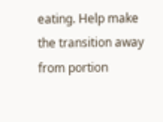eating. Help make the transition away from portion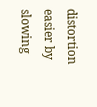distortion easier by slowing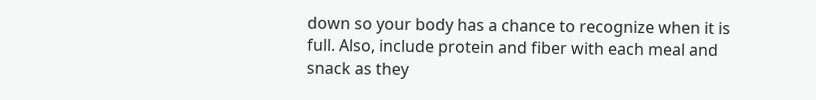down so your body has a chance to recognize when it is full. Also, include protein and fiber with each meal and snack as they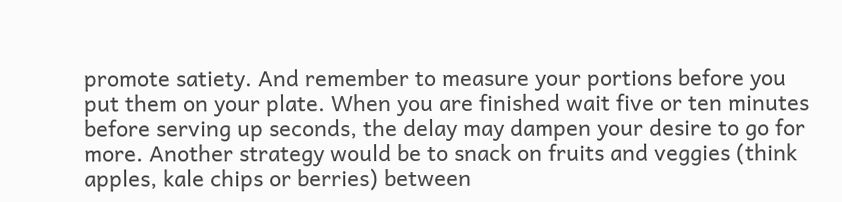promote satiety. And remember to measure your portions before you put them on your plate. When you are finished wait five or ten minutes before serving up seconds, the delay may dampen your desire to go for more. Another strategy would be to snack on fruits and veggies (think apples, kale chips or berries) between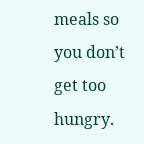meals so you don’t get too hungry.